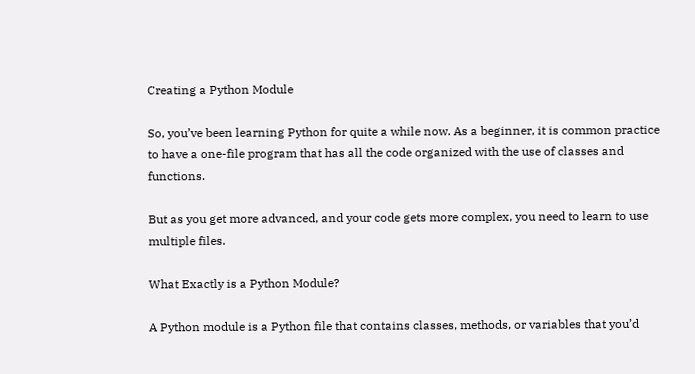Creating a Python Module

So, you’ve been learning Python for quite a while now. As a beginner, it is common practice to have a one-file program that has all the code organized with the use of classes and functions.

But as you get more advanced, and your code gets more complex, you need to learn to use multiple files.

What Exactly is a Python Module?

A Python module is a Python file that contains classes, methods, or variables that you’d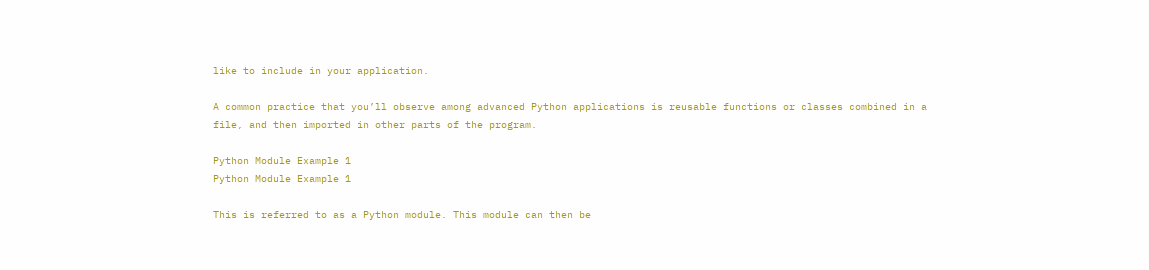like to include in your application.

A common practice that you’ll observe among advanced Python applications is reusable functions or classes combined in a file, and then imported in other parts of the program.

Python Module Example 1
Python Module Example 1

This is referred to as a Python module. This module can then be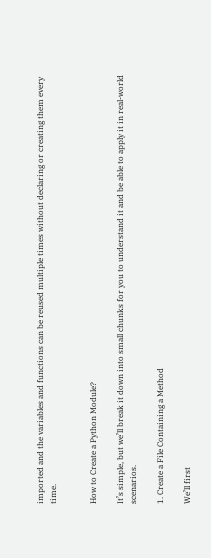imported and the variables and functions can be reused multiple times without declaring or creating them every time.


How to Create a Python Module?

It’s simple, but we’ll break it down into small chunks for you to understand it and be able to apply it in real-world scenarios.

1. Create a File Containing a Method

We’ll first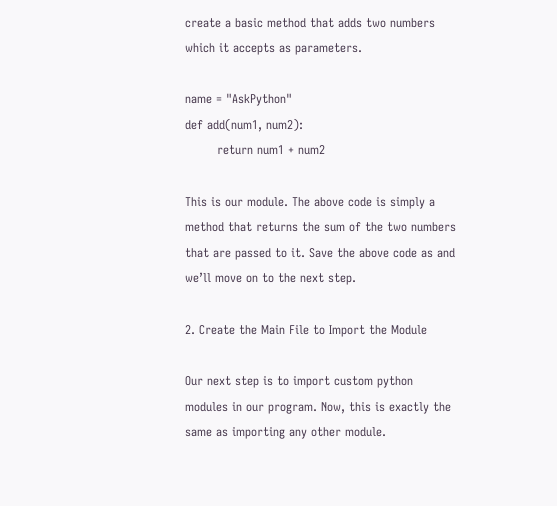create a basic method that adds two numbers which it accepts as parameters.

name = "AskPython"
def add(num1, num2):
        return num1 + num2

This is our module. The above code is simply a method that returns the sum of the two numbers that are passed to it. Save the above code as and we’ll move on to the next step.

2. Create the Main File to Import the Module

Our next step is to import custom python modules in our program. Now, this is exactly the same as importing any other module.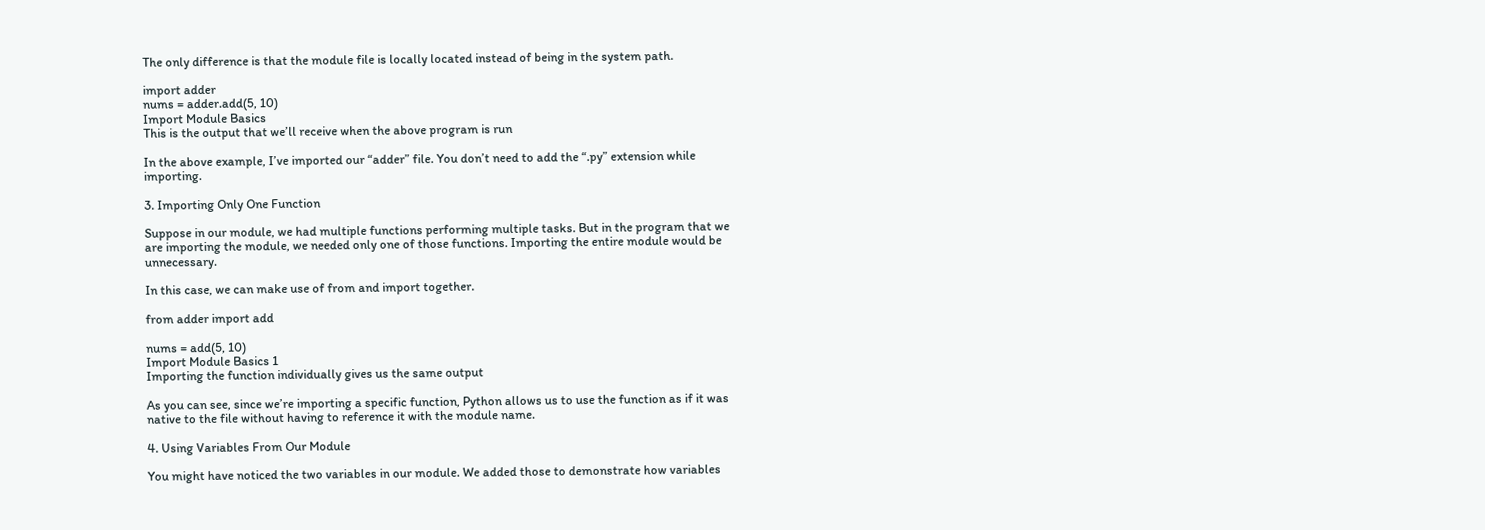The only difference is that the module file is locally located instead of being in the system path.

import adder
nums = adder.add(5, 10)
Import Module Basics
This is the output that we’ll receive when the above program is run

In the above example, I’ve imported our “adder” file. You don’t need to add the “.py” extension while importing.

3. Importing Only One Function

Suppose in our module, we had multiple functions performing multiple tasks. But in the program that we are importing the module, we needed only one of those functions. Importing the entire module would be unnecessary.

In this case, we can make use of from and import together.

from adder import add

nums = add(5, 10)
Import Module Basics 1
Importing the function individually gives us the same output

As you can see, since we’re importing a specific function, Python allows us to use the function as if it was native to the file without having to reference it with the module name.

4. Using Variables From Our Module

You might have noticed the two variables in our module. We added those to demonstrate how variables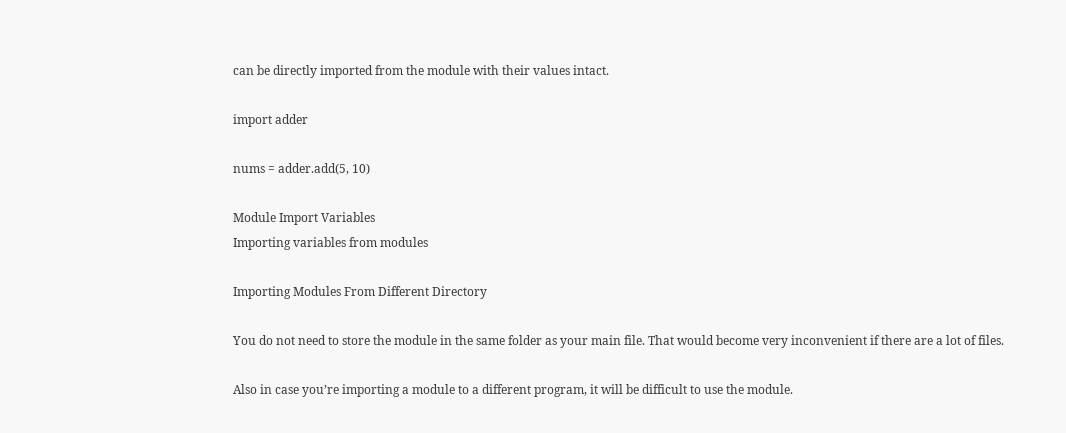can be directly imported from the module with their values intact.

import adder

nums = adder.add(5, 10)

Module Import Variables
Importing variables from modules

Importing Modules From Different Directory

You do not need to store the module in the same folder as your main file. That would become very inconvenient if there are a lot of files.

Also in case you’re importing a module to a different program, it will be difficult to use the module.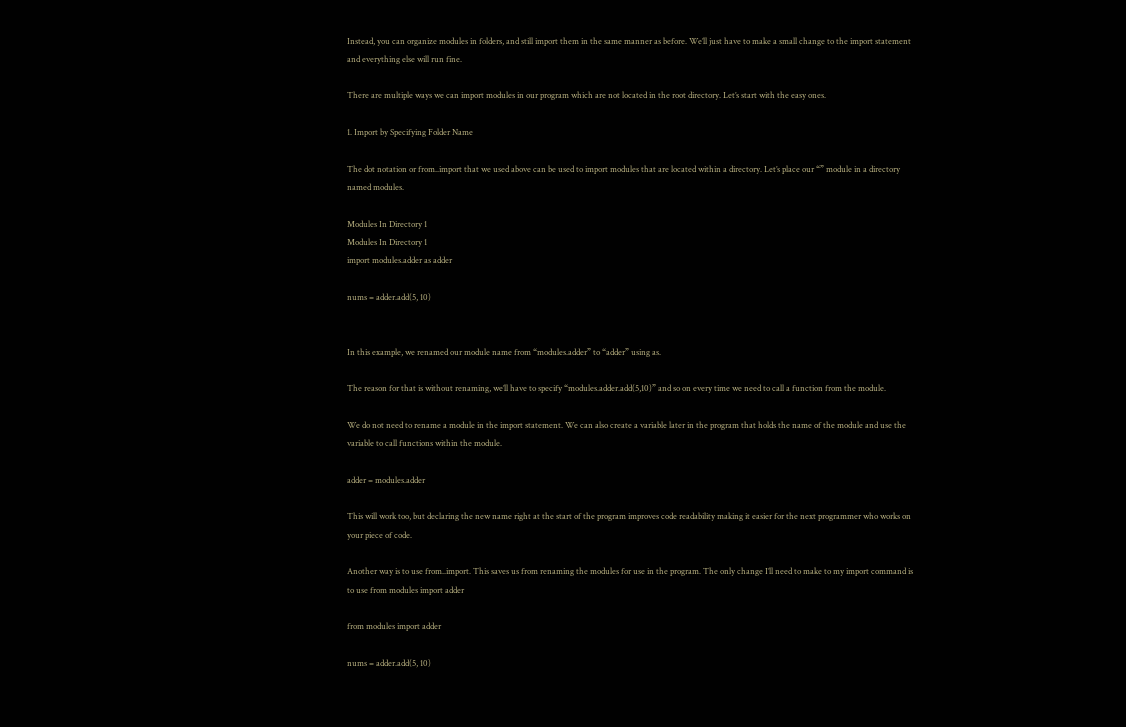Instead, you can organize modules in folders, and still import them in the same manner as before. We’ll just have to make a small change to the import statement and everything else will run fine.

There are multiple ways we can import modules in our program which are not located in the root directory. Let’s start with the easy ones.

1. Import by Specifying Folder Name

The dot notation or from..import that we used above can be used to import modules that are located within a directory. Let’s place our “” module in a directory named modules.

Modules In Directory 1
Modules In Directory 1
import modules.adder as adder

nums = adder.add(5, 10)


In this example, we renamed our module name from “modules.adder” to “adder” using as.

The reason for that is without renaming, we’ll have to specify “modules.adder.add(5,10)” and so on every time we need to call a function from the module.

We do not need to rename a module in the import statement. We can also create a variable later in the program that holds the name of the module and use the variable to call functions within the module.

adder = modules.adder

This will work too, but declaring the new name right at the start of the program improves code readability making it easier for the next programmer who works on your piece of code.

Another way is to use from..import. This saves us from renaming the modules for use in the program. The only change I’ll need to make to my import command is to use from modules import adder

from modules import adder

nums = adder.add(5, 10)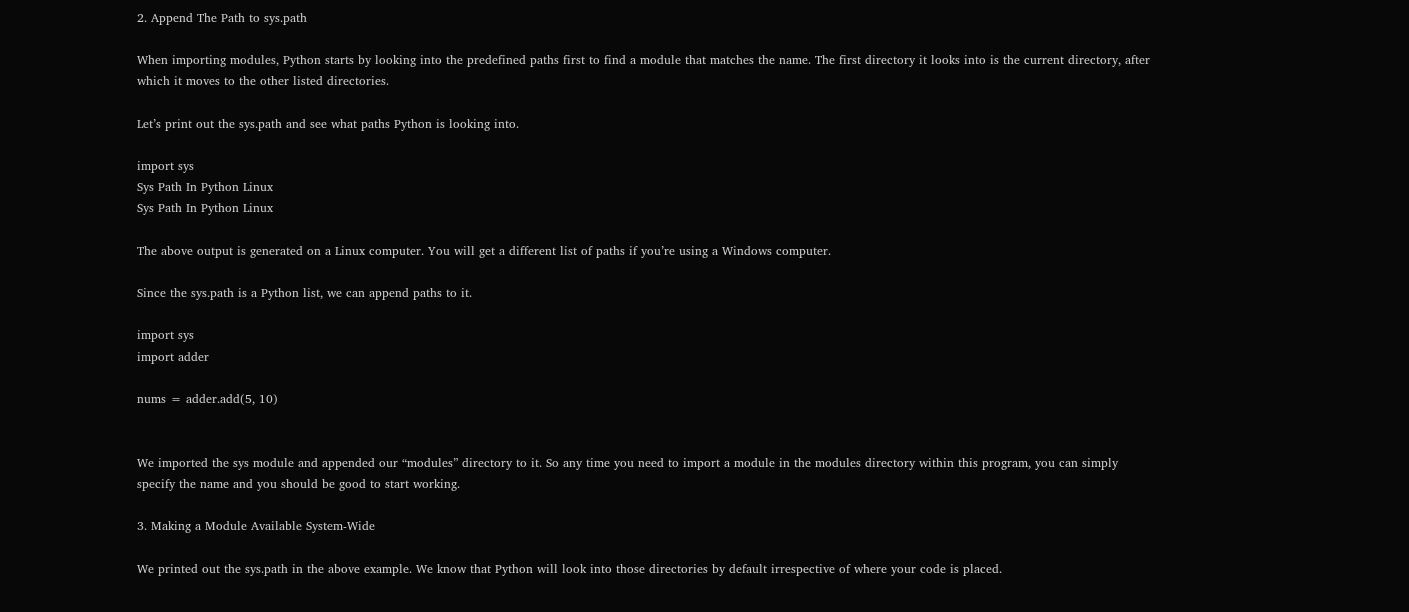2. Append The Path to sys.path

When importing modules, Python starts by looking into the predefined paths first to find a module that matches the name. The first directory it looks into is the current directory, after which it moves to the other listed directories.

Let’s print out the sys.path and see what paths Python is looking into.

import sys
Sys Path In Python Linux
Sys Path In Python Linux

The above output is generated on a Linux computer. You will get a different list of paths if you’re using a Windows computer.

Since the sys.path is a Python list, we can append paths to it.

import sys
import adder

nums = adder.add(5, 10)


We imported the sys module and appended our “modules” directory to it. So any time you need to import a module in the modules directory within this program, you can simply specify the name and you should be good to start working.

3. Making a Module Available System-Wide

We printed out the sys.path in the above example. We know that Python will look into those directories by default irrespective of where your code is placed.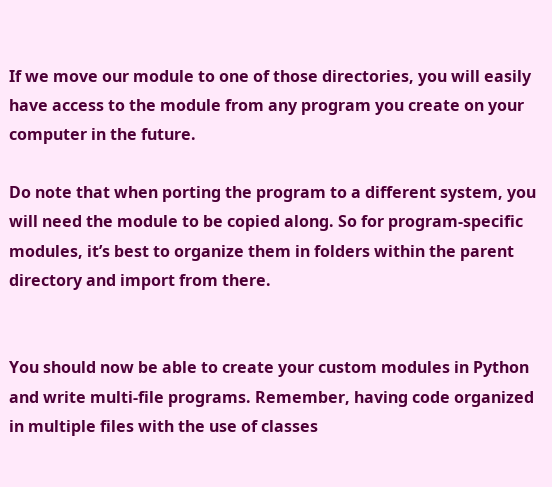If we move our module to one of those directories, you will easily have access to the module from any program you create on your computer in the future.

Do note that when porting the program to a different system, you will need the module to be copied along. So for program-specific modules, it’s best to organize them in folders within the parent directory and import from there.


You should now be able to create your custom modules in Python and write multi-file programs. Remember, having code organized in multiple files with the use of classes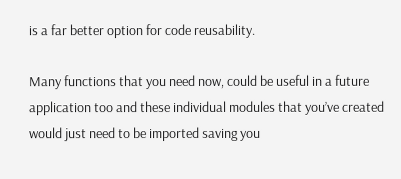is a far better option for code reusability.

Many functions that you need now, could be useful in a future application too and these individual modules that you’ve created would just need to be imported saving you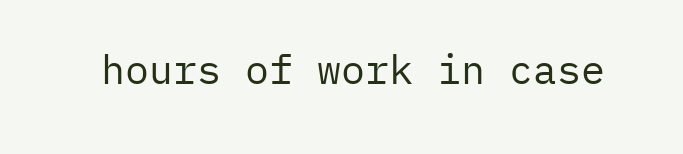hours of work in case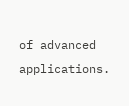of advanced applications.